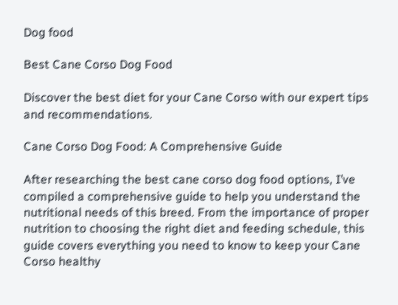Dog food

Best Cane Corso Dog Food

Discover the best diet for your Cane Corso with our expert tips and recommendations.

Cane Corso Dog Food: A Comprehensive Guide

After researching the best cane corso dog food options, I’ve compiled a comprehensive guide to help you understand the nutritional needs of this breed. From the importance of proper nutrition to choosing the right diet and feeding schedule, this guide covers everything you need to know to keep your Cane Corso healthy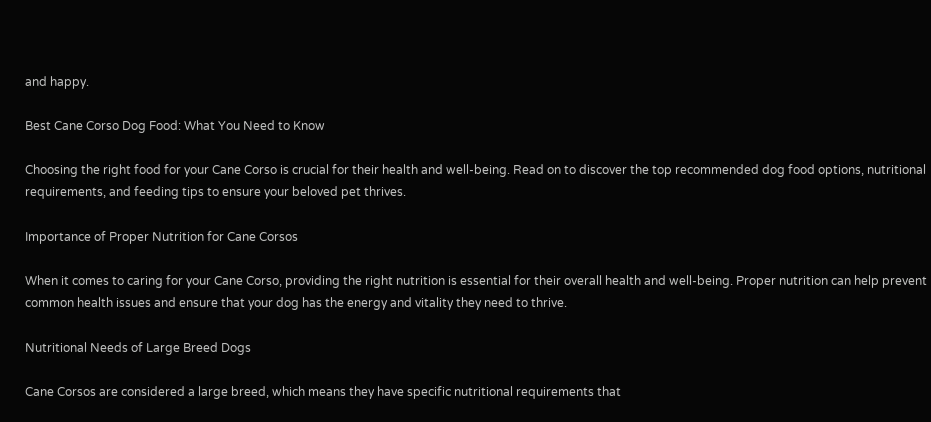and happy.

Best Cane Corso Dog Food: What You Need to Know

Choosing the right food for your Cane Corso is crucial for their health and well-being. Read on to discover the top recommended dog food options, nutritional requirements, and feeding tips to ensure your beloved pet thrives.

Importance of Proper Nutrition for Cane Corsos

When it comes to caring for your Cane Corso, providing the right nutrition is essential for their overall health and well-being. Proper nutrition can help prevent common health issues and ensure that your dog has the energy and vitality they need to thrive.

Nutritional Needs of Large Breed Dogs

Cane Corsos are considered a large breed, which means they have specific nutritional requirements that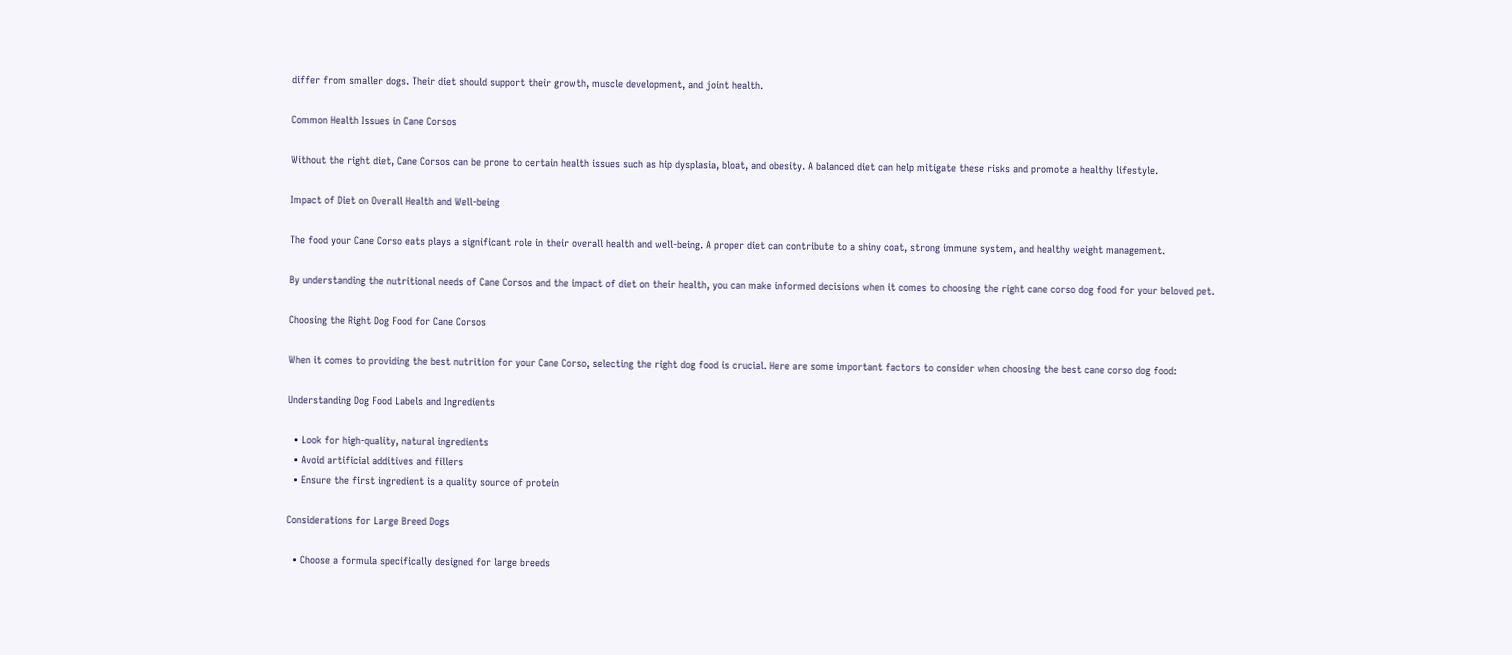differ from smaller dogs. Their diet should support their growth, muscle development, and joint health.

Common Health Issues in Cane Corsos

Without the right diet, Cane Corsos can be prone to certain health issues such as hip dysplasia, bloat, and obesity. A balanced diet can help mitigate these risks and promote a healthy lifestyle.

Impact of Diet on Overall Health and Well-being

The food your Cane Corso eats plays a significant role in their overall health and well-being. A proper diet can contribute to a shiny coat, strong immune system, and healthy weight management.

By understanding the nutritional needs of Cane Corsos and the impact of diet on their health, you can make informed decisions when it comes to choosing the right cane corso dog food for your beloved pet.

Choosing the Right Dog Food for Cane Corsos

When it comes to providing the best nutrition for your Cane Corso, selecting the right dog food is crucial. Here are some important factors to consider when choosing the best cane corso dog food:

Understanding Dog Food Labels and Ingredients

  • Look for high-quality, natural ingredients
  • Avoid artificial additives and fillers
  • Ensure the first ingredient is a quality source of protein

Considerations for Large Breed Dogs

  • Choose a formula specifically designed for large breeds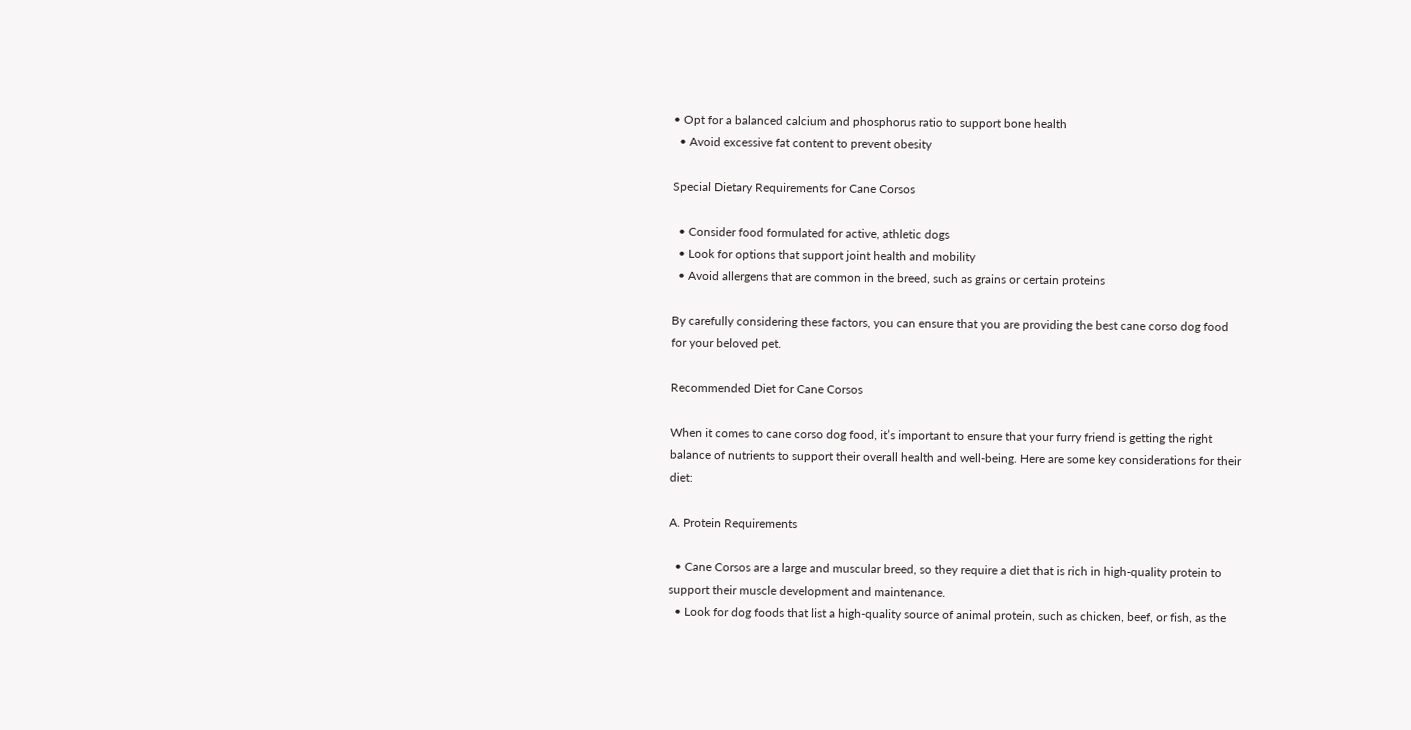• Opt for a balanced calcium and phosphorus ratio to support bone health
  • Avoid excessive fat content to prevent obesity

Special Dietary Requirements for Cane Corsos

  • Consider food formulated for active, athletic dogs
  • Look for options that support joint health and mobility
  • Avoid allergens that are common in the breed, such as grains or certain proteins

By carefully considering these factors, you can ensure that you are providing the best cane corso dog food for your beloved pet.

Recommended Diet for Cane Corsos

When it comes to cane corso dog food, it’s important to ensure that your furry friend is getting the right balance of nutrients to support their overall health and well-being. Here are some key considerations for their diet:

A. Protein Requirements

  • Cane Corsos are a large and muscular breed, so they require a diet that is rich in high-quality protein to support their muscle development and maintenance.
  • Look for dog foods that list a high-quality source of animal protein, such as chicken, beef, or fish, as the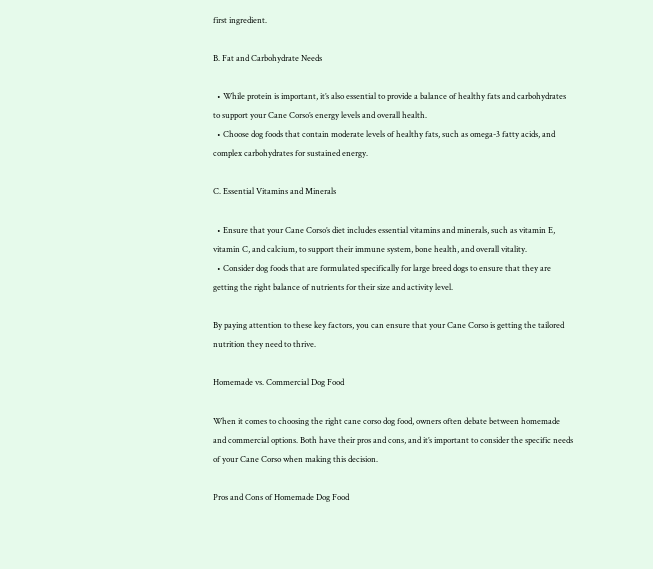first ingredient.

B. Fat and Carbohydrate Needs

  • While protein is important, it’s also essential to provide a balance of healthy fats and carbohydrates to support your Cane Corso’s energy levels and overall health.
  • Choose dog foods that contain moderate levels of healthy fats, such as omega-3 fatty acids, and complex carbohydrates for sustained energy.

C. Essential Vitamins and Minerals

  • Ensure that your Cane Corso’s diet includes essential vitamins and minerals, such as vitamin E, vitamin C, and calcium, to support their immune system, bone health, and overall vitality.
  • Consider dog foods that are formulated specifically for large breed dogs to ensure that they are getting the right balance of nutrients for their size and activity level.

By paying attention to these key factors, you can ensure that your Cane Corso is getting the tailored nutrition they need to thrive.

Homemade vs. Commercial Dog Food

When it comes to choosing the right cane corso dog food, owners often debate between homemade and commercial options. Both have their pros and cons, and it’s important to consider the specific needs of your Cane Corso when making this decision.

Pros and Cons of Homemade Dog Food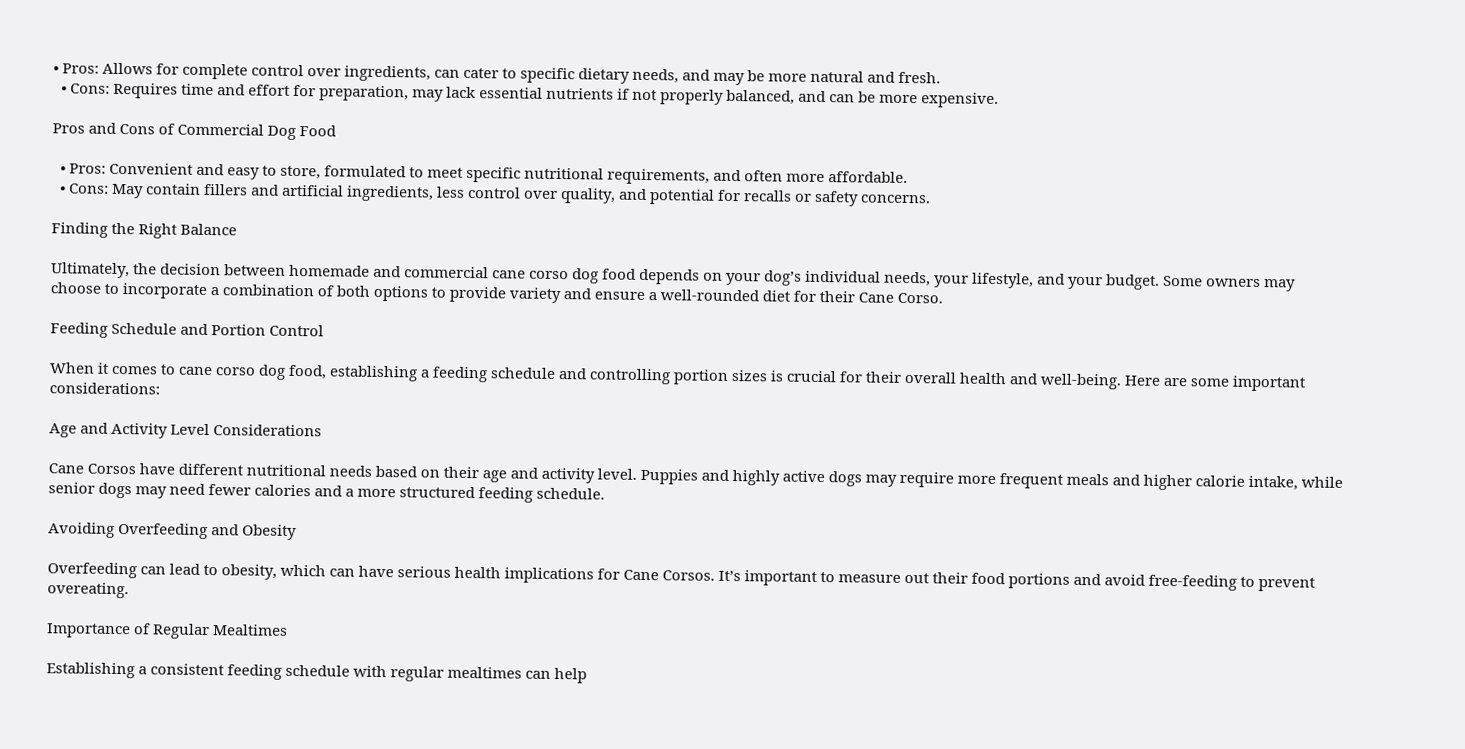• Pros: Allows for complete control over ingredients, can cater to specific dietary needs, and may be more natural and fresh.
  • Cons: Requires time and effort for preparation, may lack essential nutrients if not properly balanced, and can be more expensive.

Pros and Cons of Commercial Dog Food

  • Pros: Convenient and easy to store, formulated to meet specific nutritional requirements, and often more affordable.
  • Cons: May contain fillers and artificial ingredients, less control over quality, and potential for recalls or safety concerns.

Finding the Right Balance

Ultimately, the decision between homemade and commercial cane corso dog food depends on your dog’s individual needs, your lifestyle, and your budget. Some owners may choose to incorporate a combination of both options to provide variety and ensure a well-rounded diet for their Cane Corso.

Feeding Schedule and Portion Control

When it comes to cane corso dog food, establishing a feeding schedule and controlling portion sizes is crucial for their overall health and well-being. Here are some important considerations:

Age and Activity Level Considerations

Cane Corsos have different nutritional needs based on their age and activity level. Puppies and highly active dogs may require more frequent meals and higher calorie intake, while senior dogs may need fewer calories and a more structured feeding schedule.

Avoiding Overfeeding and Obesity

Overfeeding can lead to obesity, which can have serious health implications for Cane Corsos. It’s important to measure out their food portions and avoid free-feeding to prevent overeating.

Importance of Regular Mealtimes

Establishing a consistent feeding schedule with regular mealtimes can help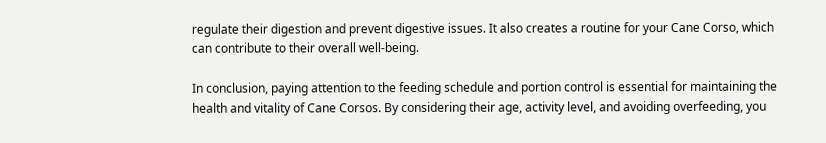regulate their digestion and prevent digestive issues. It also creates a routine for your Cane Corso, which can contribute to their overall well-being.

In conclusion, paying attention to the feeding schedule and portion control is essential for maintaining the health and vitality of Cane Corsos. By considering their age, activity level, and avoiding overfeeding, you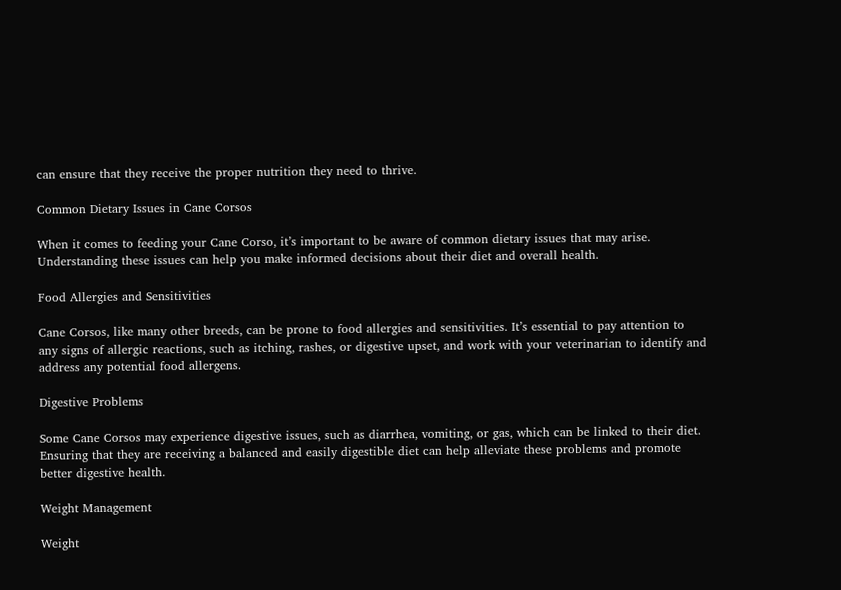can ensure that they receive the proper nutrition they need to thrive.

Common Dietary Issues in Cane Corsos

When it comes to feeding your Cane Corso, it’s important to be aware of common dietary issues that may arise. Understanding these issues can help you make informed decisions about their diet and overall health.

Food Allergies and Sensitivities

Cane Corsos, like many other breeds, can be prone to food allergies and sensitivities. It’s essential to pay attention to any signs of allergic reactions, such as itching, rashes, or digestive upset, and work with your veterinarian to identify and address any potential food allergens.

Digestive Problems

Some Cane Corsos may experience digestive issues, such as diarrhea, vomiting, or gas, which can be linked to their diet. Ensuring that they are receiving a balanced and easily digestible diet can help alleviate these problems and promote better digestive health.

Weight Management

Weight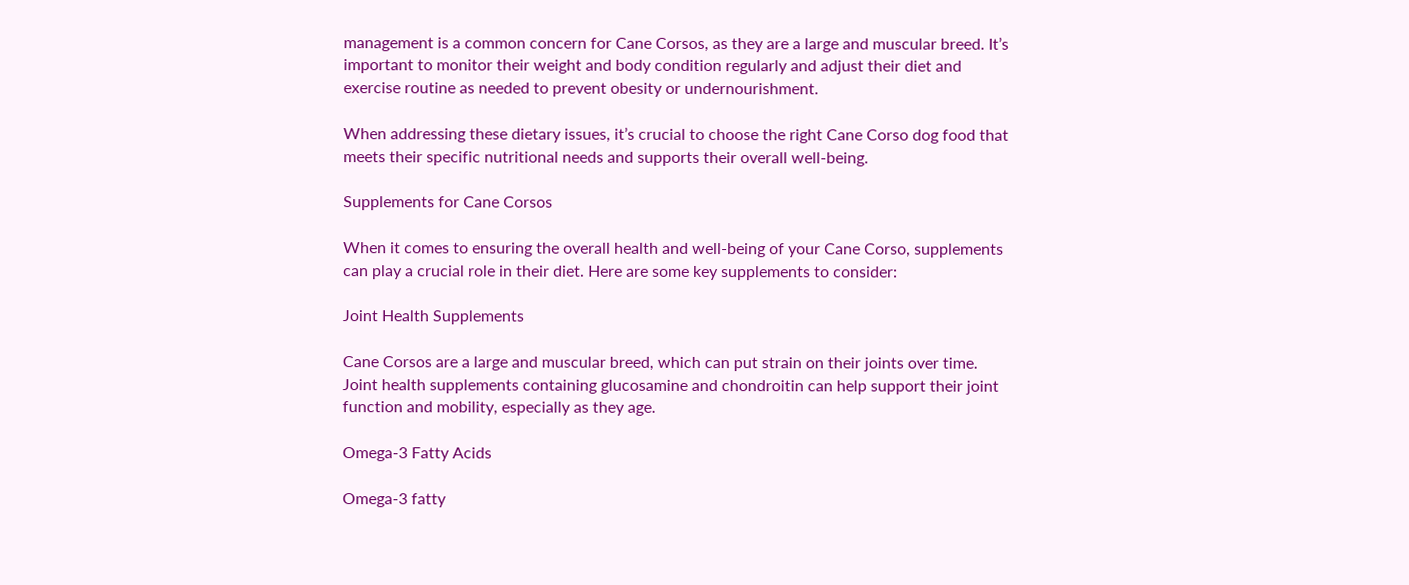management is a common concern for Cane Corsos, as they are a large and muscular breed. It’s important to monitor their weight and body condition regularly and adjust their diet and exercise routine as needed to prevent obesity or undernourishment.

When addressing these dietary issues, it’s crucial to choose the right Cane Corso dog food that meets their specific nutritional needs and supports their overall well-being.

Supplements for Cane Corsos

When it comes to ensuring the overall health and well-being of your Cane Corso, supplements can play a crucial role in their diet. Here are some key supplements to consider:

Joint Health Supplements

Cane Corsos are a large and muscular breed, which can put strain on their joints over time. Joint health supplements containing glucosamine and chondroitin can help support their joint function and mobility, especially as they age.

Omega-3 Fatty Acids

Omega-3 fatty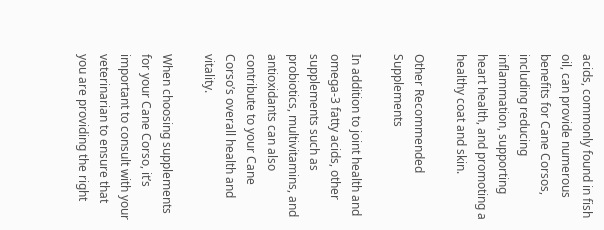acids, commonly found in fish oil, can provide numerous benefits for Cane Corsos, including reducing inflammation, supporting heart health, and promoting a healthy coat and skin.

Other Recommended Supplements

In addition to joint health and omega-3 fatty acids, other supplements such as probiotics, multivitamins, and antioxidants can also contribute to your Cane Corso’s overall health and vitality.

When choosing supplements for your Cane Corso, it’s important to consult with your veterinarian to ensure that you are providing the right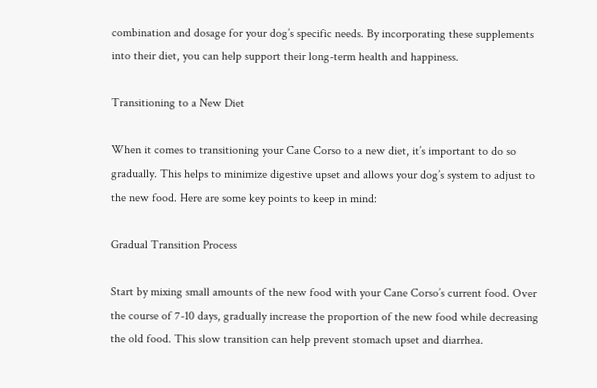combination and dosage for your dog’s specific needs. By incorporating these supplements into their diet, you can help support their long-term health and happiness.

Transitioning to a New Diet

When it comes to transitioning your Cane Corso to a new diet, it’s important to do so gradually. This helps to minimize digestive upset and allows your dog’s system to adjust to the new food. Here are some key points to keep in mind:

Gradual Transition Process

Start by mixing small amounts of the new food with your Cane Corso’s current food. Over the course of 7-10 days, gradually increase the proportion of the new food while decreasing the old food. This slow transition can help prevent stomach upset and diarrhea.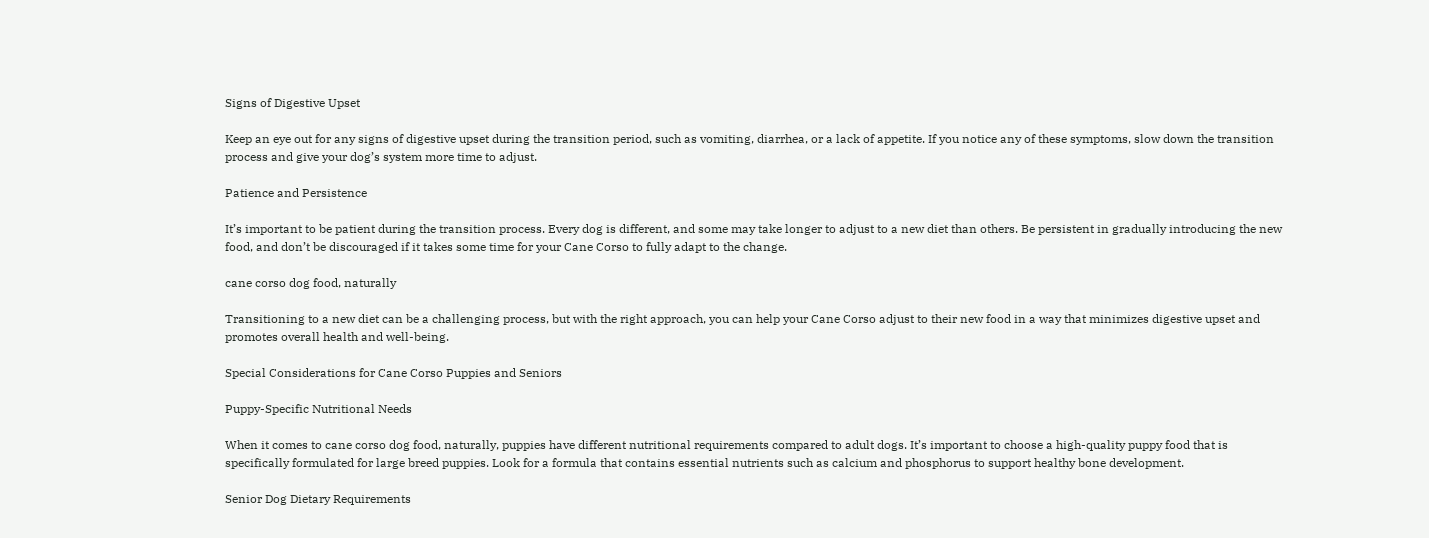Signs of Digestive Upset

Keep an eye out for any signs of digestive upset during the transition period, such as vomiting, diarrhea, or a lack of appetite. If you notice any of these symptoms, slow down the transition process and give your dog’s system more time to adjust.

Patience and Persistence

It’s important to be patient during the transition process. Every dog is different, and some may take longer to adjust to a new diet than others. Be persistent in gradually introducing the new food, and don’t be discouraged if it takes some time for your Cane Corso to fully adapt to the change.

cane corso dog food, naturally

Transitioning to a new diet can be a challenging process, but with the right approach, you can help your Cane Corso adjust to their new food in a way that minimizes digestive upset and promotes overall health and well-being.

Special Considerations for Cane Corso Puppies and Seniors

Puppy-Specific Nutritional Needs

When it comes to cane corso dog food, naturally, puppies have different nutritional requirements compared to adult dogs. It’s important to choose a high-quality puppy food that is specifically formulated for large breed puppies. Look for a formula that contains essential nutrients such as calcium and phosphorus to support healthy bone development.

Senior Dog Dietary Requirements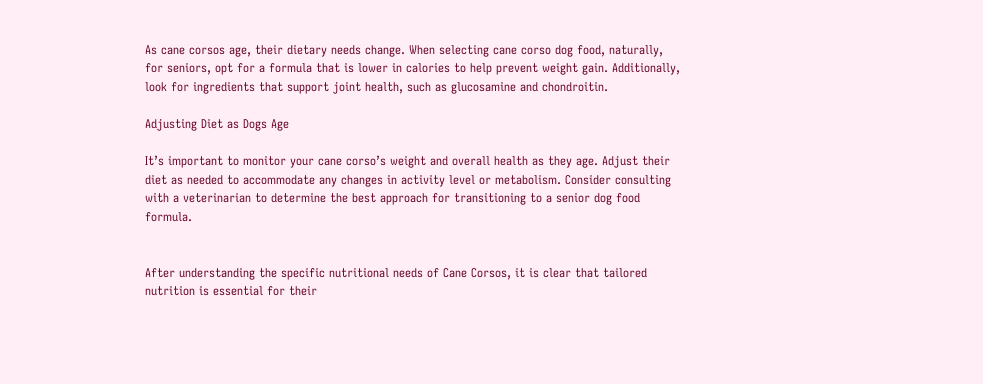As cane corsos age, their dietary needs change. When selecting cane corso dog food, naturally, for seniors, opt for a formula that is lower in calories to help prevent weight gain. Additionally, look for ingredients that support joint health, such as glucosamine and chondroitin.

Adjusting Diet as Dogs Age

It’s important to monitor your cane corso’s weight and overall health as they age. Adjust their diet as needed to accommodate any changes in activity level or metabolism. Consider consulting with a veterinarian to determine the best approach for transitioning to a senior dog food formula.


After understanding the specific nutritional needs of Cane Corsos, it is clear that tailored nutrition is essential for their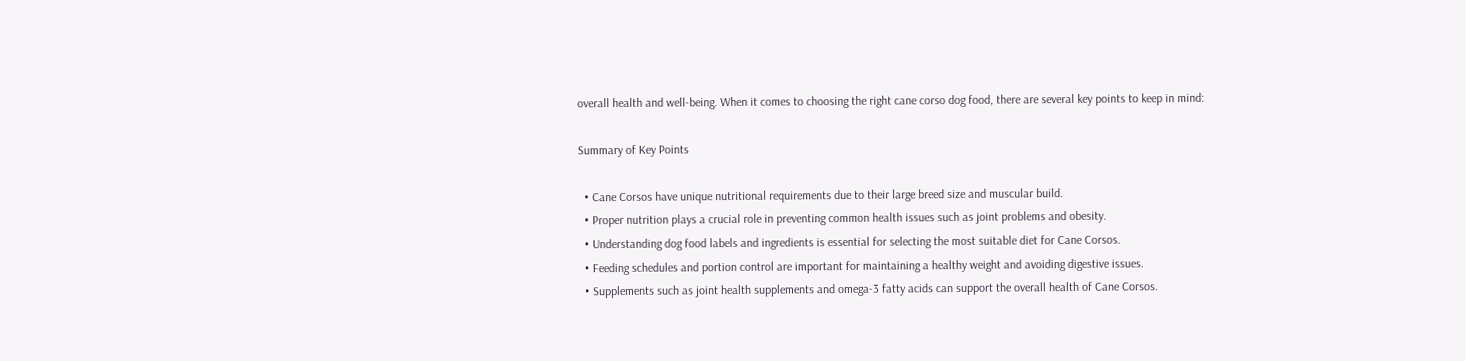overall health and well-being. When it comes to choosing the right cane corso dog food, there are several key points to keep in mind:

Summary of Key Points

  • Cane Corsos have unique nutritional requirements due to their large breed size and muscular build.
  • Proper nutrition plays a crucial role in preventing common health issues such as joint problems and obesity.
  • Understanding dog food labels and ingredients is essential for selecting the most suitable diet for Cane Corsos.
  • Feeding schedules and portion control are important for maintaining a healthy weight and avoiding digestive issues.
  • Supplements such as joint health supplements and omega-3 fatty acids can support the overall health of Cane Corsos.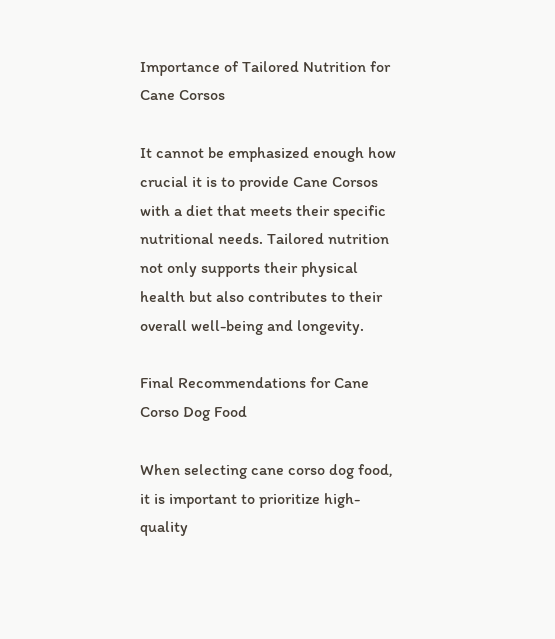Importance of Tailored Nutrition for Cane Corsos

It cannot be emphasized enough how crucial it is to provide Cane Corsos with a diet that meets their specific nutritional needs. Tailored nutrition not only supports their physical health but also contributes to their overall well-being and longevity.

Final Recommendations for Cane Corso Dog Food

When selecting cane corso dog food, it is important to prioritize high-quality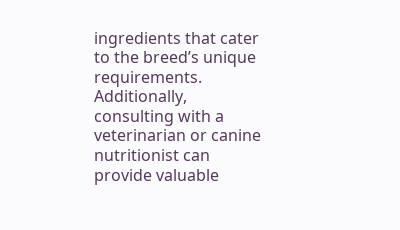ingredients that cater to the breed’s unique requirements. Additionally, consulting with a veterinarian or canine nutritionist can provide valuable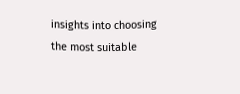insights into choosing the most suitable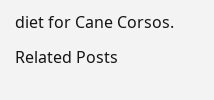diet for Cane Corsos.

Related Posts